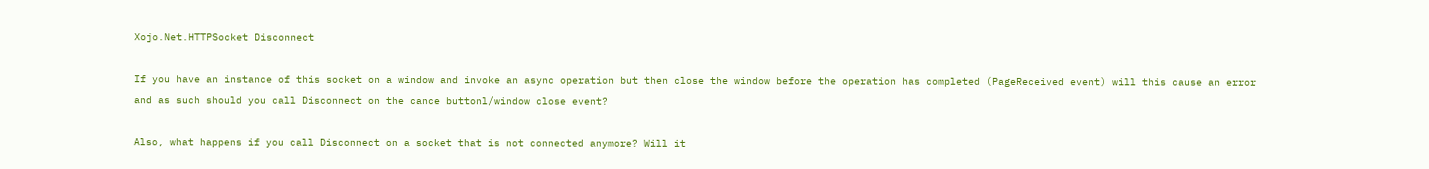Xojo.Net.HTTPSocket Disconnect

If you have an instance of this socket on a window and invoke an async operation but then close the window before the operation has completed (PageReceived event) will this cause an error and as such should you call Disconnect on the cance buttonl/window close event?

Also, what happens if you call Disconnect on a socket that is not connected anymore? Will it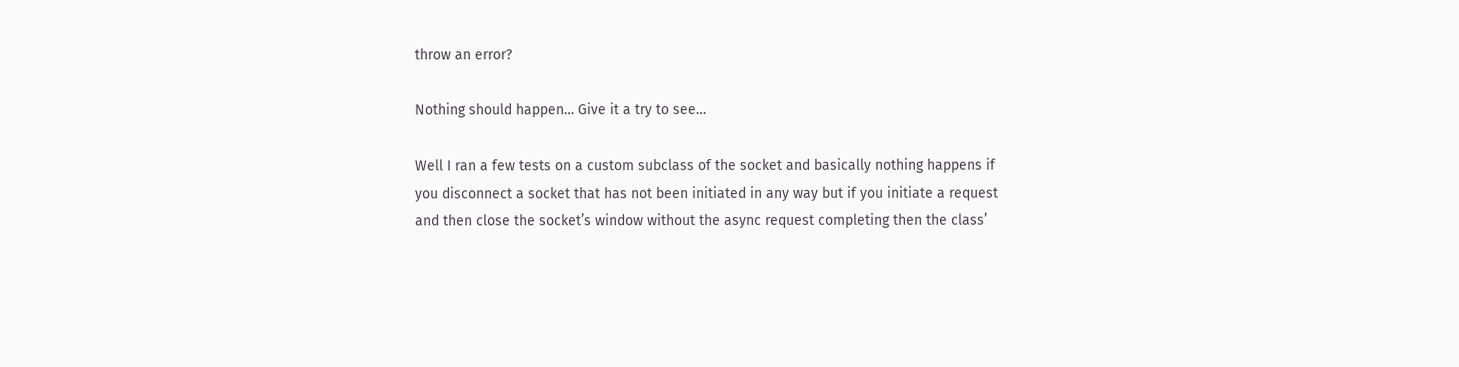throw an error?

Nothing should happen… Give it a try to see…

Well I ran a few tests on a custom subclass of the socket and basically nothing happens if you disconnect a socket that has not been initiated in any way but if you initiate a request and then close the socket’s window without the async request completing then the class’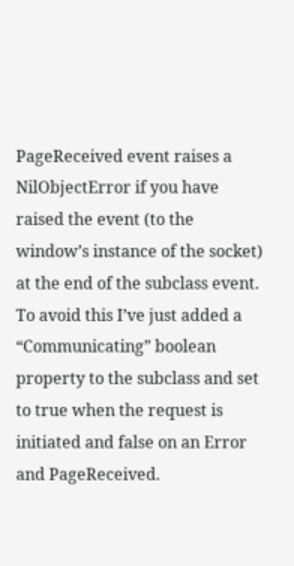PageReceived event raises a NilObjectError if you have raised the event (to the window’s instance of the socket) at the end of the subclass event. To avoid this I’ve just added a “Communicating” boolean property to the subclass and set to true when the request is initiated and false on an Error and PageReceived.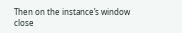Then on the instance’s window close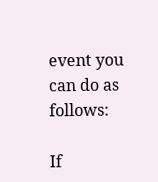event you can do as follows:

If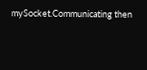mySocket.Communicating then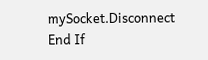mySocket.Disconnect End If